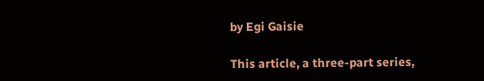by Egi Gaisie

This article, a three-part series,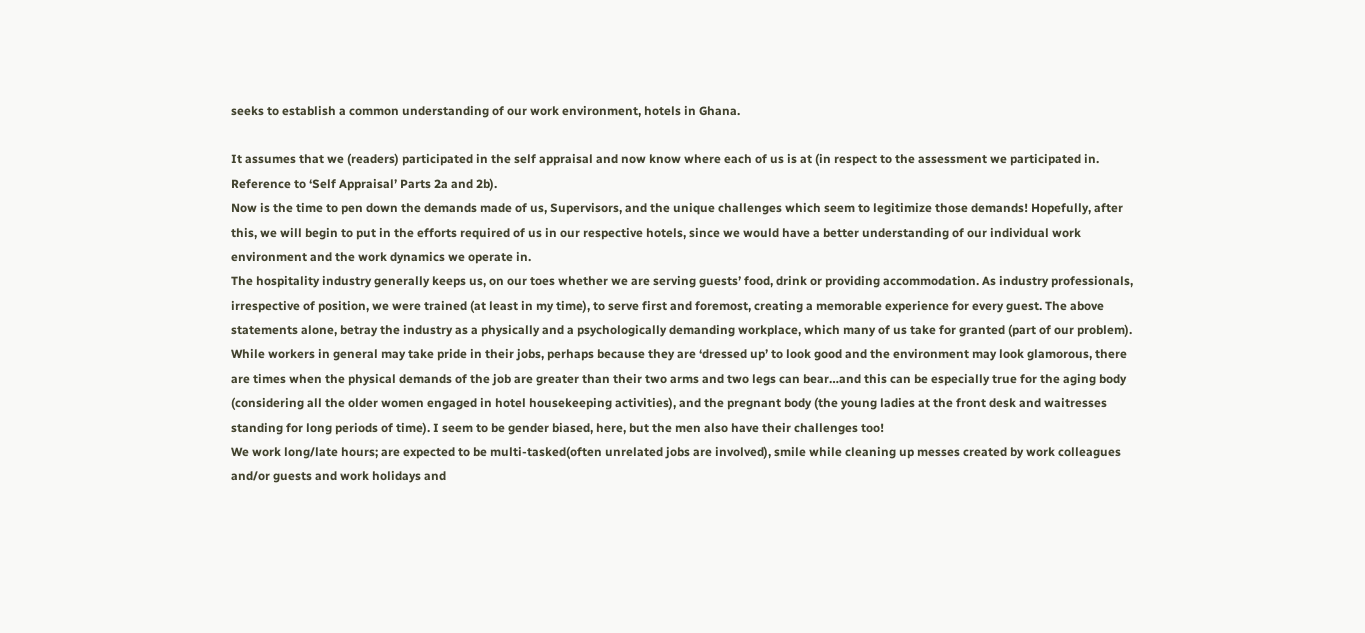seeks to establish a common understanding of our work environment, hotels in Ghana.

It assumes that we (readers) participated in the self appraisal and now know where each of us is at (in respect to the assessment we participated in.  Reference to ‘Self Appraisal’ Parts 2a and 2b).
Now is the time to pen down the demands made of us, Supervisors, and the unique challenges which seem to legitimize those demands! Hopefully, after this, we will begin to put in the efforts required of us in our respective hotels, since we would have a better understanding of our individual work environment and the work dynamics we operate in.
The hospitality industry generally keeps us, on our toes whether we are serving guests’ food, drink or providing accommodation. As industry professionals, irrespective of position, we were trained (at least in my time), to serve first and foremost, creating a memorable experience for every guest. The above statements alone, betray the industry as a physically and a psychologically demanding workplace, which many of us take for granted (part of our problem).
While workers in general may take pride in their jobs, perhaps because they are ‘dressed up’ to look good and the environment may look glamorous, there are times when the physical demands of the job are greater than their two arms and two legs can bear…and this can be especially true for the aging body (considering all the older women engaged in hotel housekeeping activities), and the pregnant body (the young ladies at the front desk and waitresses standing for long periods of time). I seem to be gender biased, here, but the men also have their challenges too!
We work long/late hours; are expected to be multi-tasked(often unrelated jobs are involved), smile while cleaning up messes created by work colleagues and/or guests and work holidays and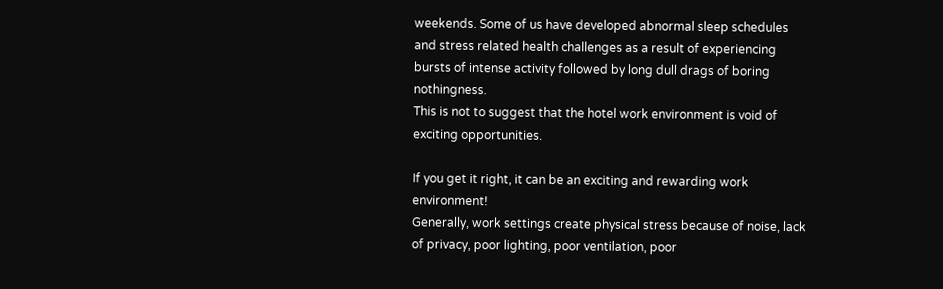weekends. Some of us have developed abnormal sleep schedules and stress related health challenges as a result of experiencing bursts of intense activity followed by long dull drags of boring nothingness.
This is not to suggest that the hotel work environment is void of exciting opportunities.

If you get it right, it can be an exciting and rewarding work environment!
Generally, work settings create physical stress because of noise, lack of privacy, poor lighting, poor ventilation, poor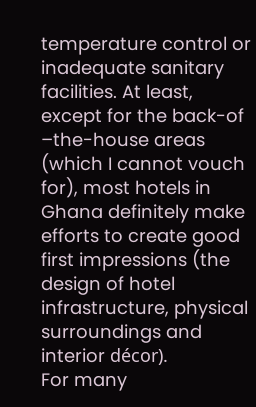temperature control or inadequate sanitary facilities. At least, except for the back-of –the-house areas (which I cannot vouch for), most hotels in Ghana definitely make efforts to create good first impressions (the design of hotel infrastructure, physical surroundings and interior décor).
For many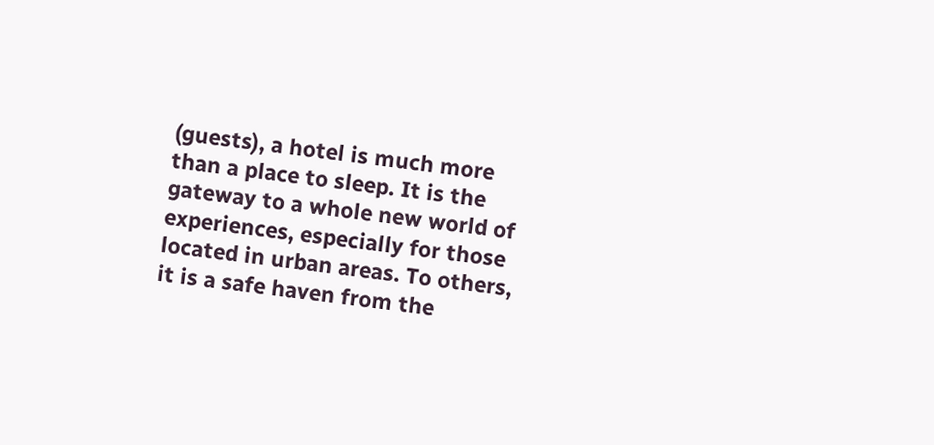(guests), a hotel is much more than a place to sleep. It is the gateway to a whole new world of experiences, especially for those located in urban areas. To others, it is a safe haven from the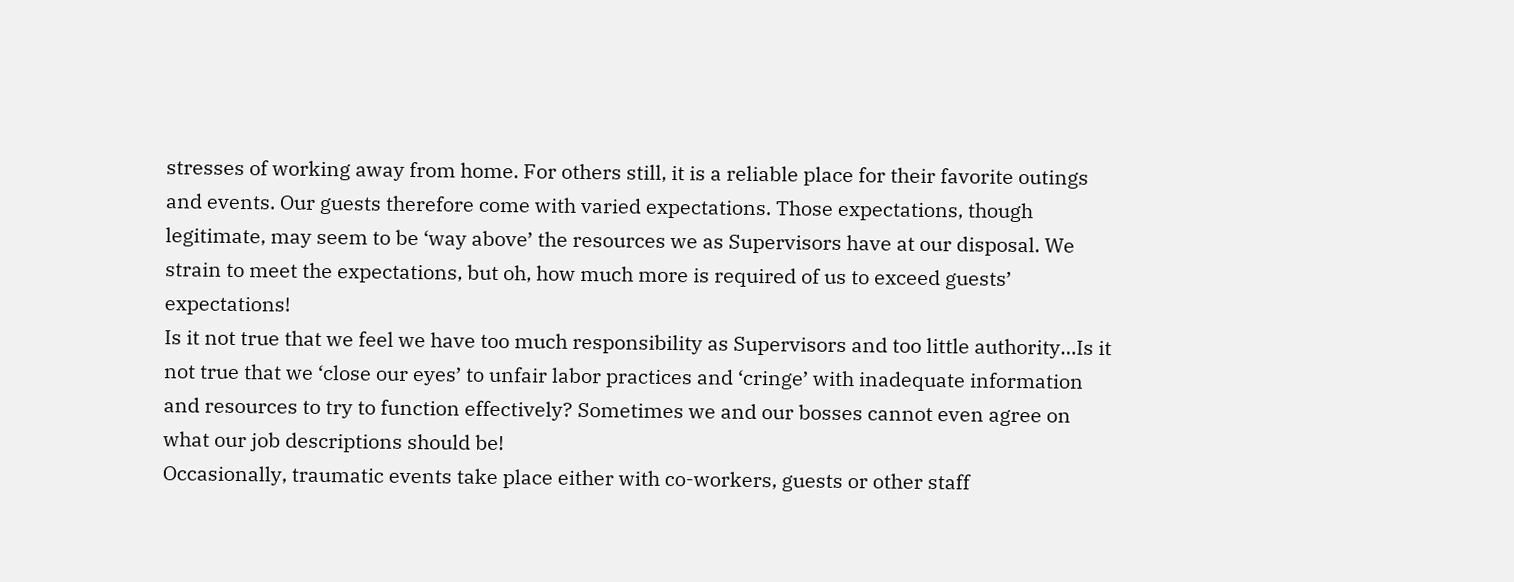stresses of working away from home. For others still, it is a reliable place for their favorite outings and events. Our guests therefore come with varied expectations. Those expectations, though legitimate, may seem to be ‘way above’ the resources we as Supervisors have at our disposal. We strain to meet the expectations, but oh, how much more is required of us to exceed guests’ expectations!
Is it not true that we feel we have too much responsibility as Supervisors and too little authority…Is it not true that we ‘close our eyes’ to unfair labor practices and ‘cringe’ with inadequate information and resources to try to function effectively? Sometimes we and our bosses cannot even agree on what our job descriptions should be!
Occasionally, traumatic events take place either with co-workers, guests or other staff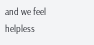and we feel helpless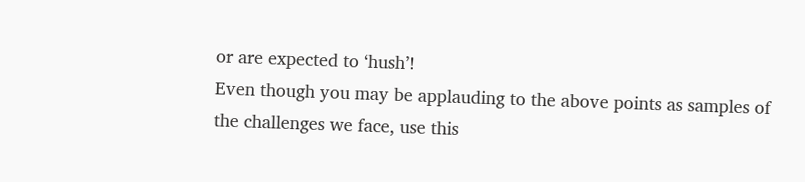or are expected to ‘hush’!
Even though you may be applauding to the above points as samples of the challenges we face, use this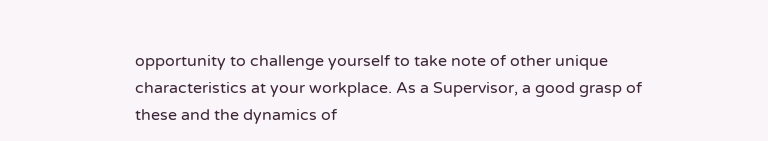opportunity to challenge yourself to take note of other unique characteristics at your workplace. As a Supervisor, a good grasp of these and the dynamics of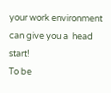your work environment can give you a  head start!
To be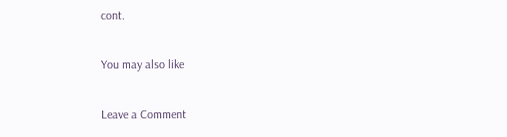cont.

You may also like

Leave a Comment